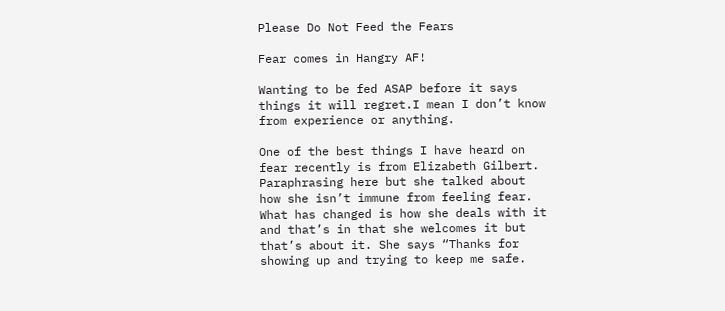Please Do Not Feed the Fears

Fear comes in Hangry AF!

Wanting to be fed ASAP before it says things it will regret.I mean I don’t know from experience or anything.

One of the best things I have heard on fear recently is from Elizabeth Gilbert. Paraphrasing here but she talked about how she isn’t immune from feeling fear. What has changed is how she deals with it and that’s in that she welcomes it but that’s about it. She says “Thanks for showing up and trying to keep me safe.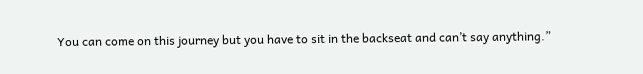You can come on this journey but you have to sit in the backseat and can’t say anything.”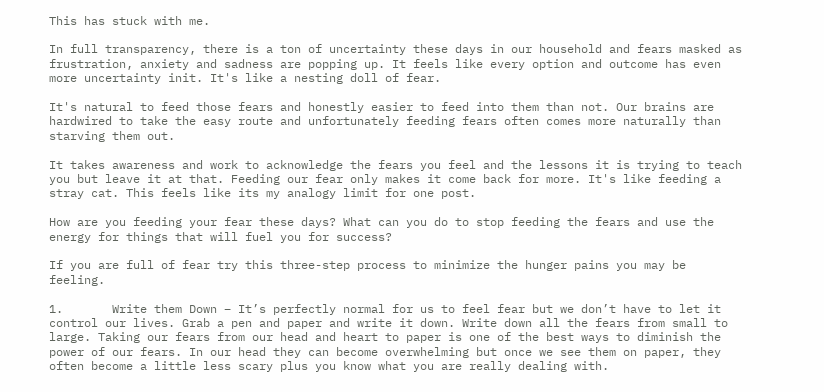This has stuck with me.

In full transparency, there is a ton of uncertainty these days in our household and fears masked as frustration, anxiety and sadness are popping up. It feels like every option and outcome has even more uncertainty init. It's like a nesting doll of fear.

It's natural to feed those fears and honestly easier to feed into them than not. Our brains are hardwired to take the easy route and unfortunately feeding fears often comes more naturally than starving them out.

It takes awareness and work to acknowledge the fears you feel and the lessons it is trying to teach you but leave it at that. Feeding our fear only makes it come back for more. It's like feeding a stray cat. This feels like its my analogy limit for one post.

How are you feeding your fear these days? What can you do to stop feeding the fears and use the energy for things that will fuel you for success?

If you are full of fear try this three-step process to minimize the hunger pains you may be feeling.

1.       Write them Down – It’s perfectly normal for us to feel fear but we don’t have to let it control our lives. Grab a pen and paper and write it down. Write down all the fears from small to large. Taking our fears from our head and heart to paper is one of the best ways to diminish the power of our fears. In our head they can become overwhelming but once we see them on paper, they often become a little less scary plus you know what you are really dealing with.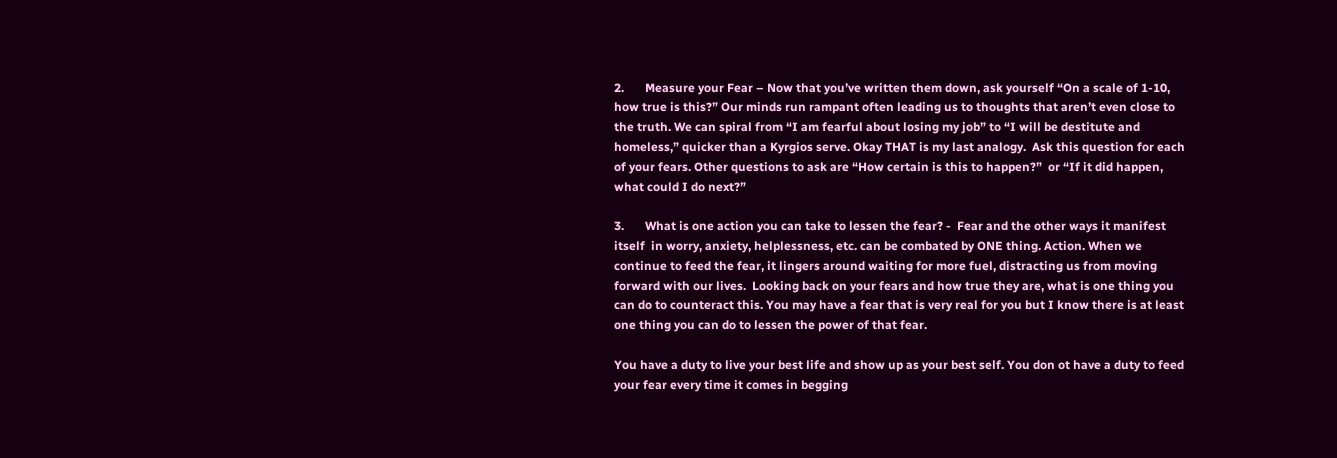2.       Measure your Fear – Now that you’ve written them down, ask yourself “On a scale of 1-10, how true is this?” Our minds run rampant often leading us to thoughts that aren’t even close to the truth. We can spiral from “I am fearful about losing my job” to “I will be destitute and homeless,” quicker than a Kyrgios serve. Okay THAT is my last analogy.  Ask this question for each of your fears. Other questions to ask are “How certain is this to happen?”  or “If it did happen, what could I do next?”

3.       What is one action you can take to lessen the fear? -  Fear and the other ways it manifest itself  in worry, anxiety, helplessness, etc. can be combated by ONE thing. Action. When we continue to feed the fear, it lingers around waiting for more fuel, distracting us from moving forward with our lives.  Looking back on your fears and how true they are, what is one thing you can do to counteract this. You may have a fear that is very real for you but I know there is at least one thing you can do to lessen the power of that fear.

You have a duty to live your best life and show up as your best self. You don ot have a duty to feed your fear every time it comes in begging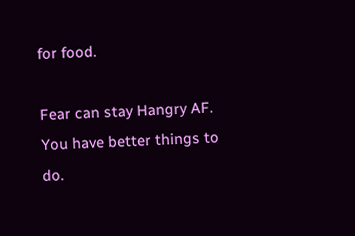for food.

Fear can stay Hangry AF. You have better things to do.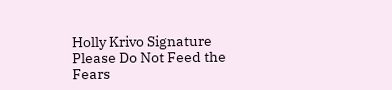Holly Krivo Signature
Please Do Not Feed the Fears